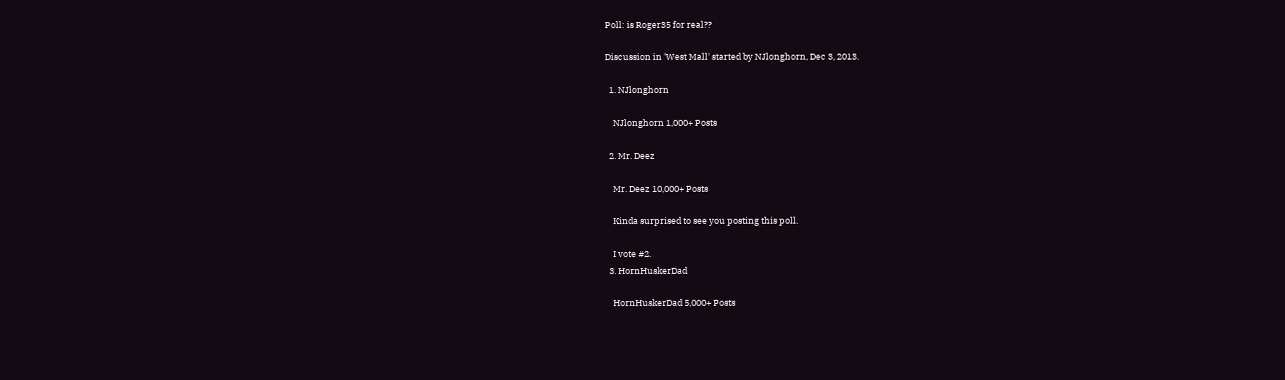Poll: is Roger35 for real??

Discussion in 'West Mall' started by NJlonghorn, Dec 3, 2013.

  1. NJlonghorn

    NJlonghorn 1,000+ Posts

  2. Mr. Deez

    Mr. Deez 10,000+ Posts

    Kinda surprised to see you posting this poll.

    I vote #2.
  3. HornHuskerDad

    HornHuskerDad 5,000+ Posts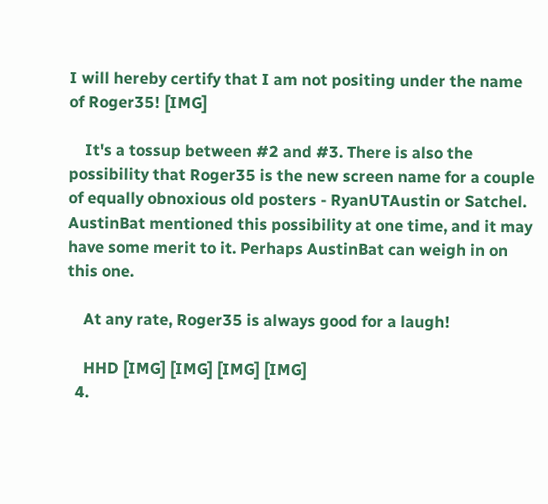I will hereby certify that I am not positing under the name of Roger35! [IMG]

    It's a tossup between #2 and #3. There is also the possibility that Roger35 is the new screen name for a couple of equally obnoxious old posters - RyanUTAustin or Satchel. AustinBat mentioned this possibility at one time, and it may have some merit to it. Perhaps AustinBat can weigh in on this one.

    At any rate, Roger35 is always good for a laugh!

    HHD [IMG] [IMG] [IMG] [IMG]
  4.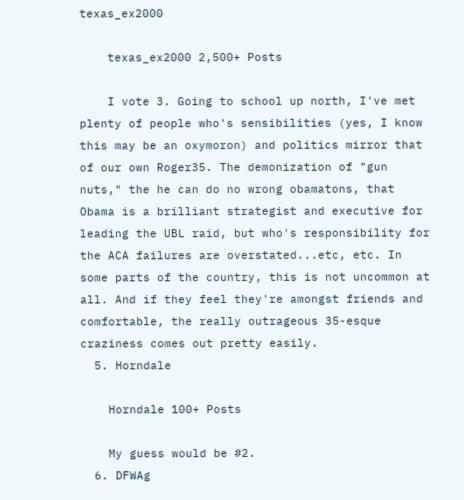texas_ex2000

    texas_ex2000 2,500+ Posts

    I vote 3. Going to school up north, I've met plenty of people who's sensibilities (yes, I know this may be an oxymoron) and politics mirror that of our own Roger35. The demonization of "gun nuts," the he can do no wrong obamatons, that Obama is a brilliant strategist and executive for leading the UBL raid, but who's responsibility for the ACA failures are overstated...etc, etc. In some parts of the country, this is not uncommon at all. And if they feel they're amongst friends and comfortable, the really outrageous 35-esque craziness comes out pretty easily.
  5. Horndale

    Horndale 100+ Posts

    My guess would be #2.
  6. DFWAg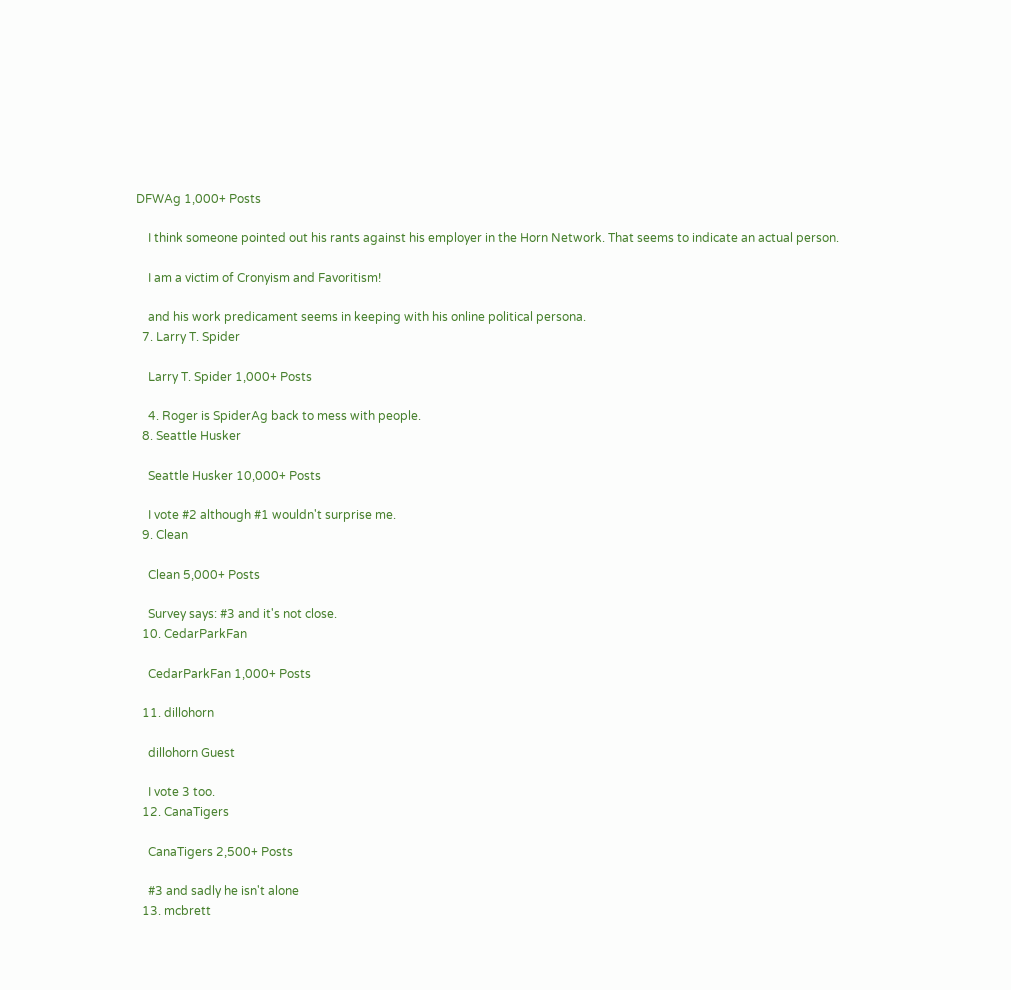DFWAg 1,000+ Posts

    I think someone pointed out his rants against his employer in the Horn Network. That seems to indicate an actual person.

    I am a victim of Cronyism and Favoritism!

    and his work predicament seems in keeping with his online political persona.
  7. Larry T. Spider

    Larry T. Spider 1,000+ Posts

    4. Roger is SpiderAg back to mess with people.
  8. Seattle Husker

    Seattle Husker 10,000+ Posts

    I vote #2 although #1 wouldn't surprise me.
  9. Clean

    Clean 5,000+ Posts

    Survey says: #3 and it's not close.
  10. CedarParkFan

    CedarParkFan 1,000+ Posts

  11. dillohorn

    dillohorn Guest

    I vote 3 too.
  12. CanaTigers

    CanaTigers 2,500+ Posts

    #3 and sadly he isn't alone
  13. mcbrett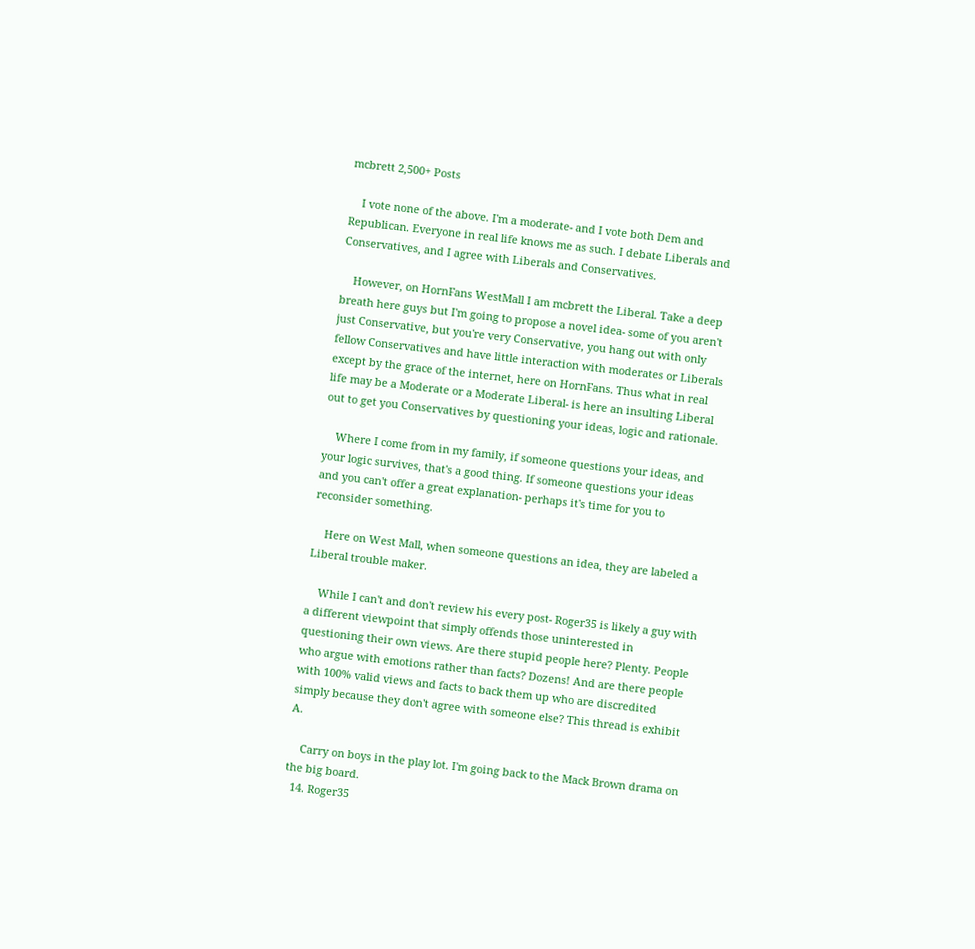mcbrett 2,500+ Posts

    I vote none of the above. I'm a moderate- and I vote both Dem and Republican. Everyone in real life knows me as such. I debate Liberals and Conservatives, and I agree with Liberals and Conservatives.

    However, on HornFans WestMall I am mcbrett the Liberal. Take a deep breath here guys but I'm going to propose a novel idea- some of you aren't just Conservative, but you're very Conservative, you hang out with only fellow Conservatives and have little interaction with moderates or Liberals except by the grace of the internet, here on HornFans. Thus what in real life may be a Moderate or a Moderate Liberal- is here an insulting Liberal out to get you Conservatives by questioning your ideas, logic and rationale.

    Where I come from in my family, if someone questions your ideas, and your logic survives, that's a good thing. If someone questions your ideas and you can't offer a great explanation- perhaps it's time for you to reconsider something.

    Here on West Mall, when someone questions an idea, they are labeled a Liberal trouble maker.

    While I can't and don't review his every post- Roger35 is likely a guy with a different viewpoint that simply offends those uninterested in questioning their own views. Are there stupid people here? Plenty. People who argue with emotions rather than facts? Dozens! And are there people with 100% valid views and facts to back them up who are discredited simply because they don't agree with someone else? This thread is exhibit A.

    Carry on boys in the play lot. I'm going back to the Mack Brown drama on the big board.
  14. Roger35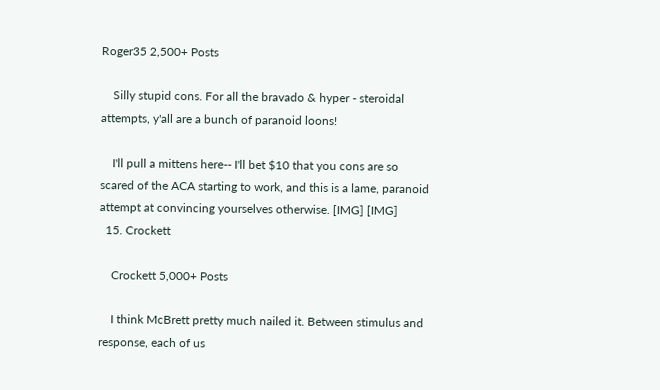Roger35 2,500+ Posts

    Silly stupid cons. For all the bravado & hyper - steroidal attempts, y'all are a bunch of paranoid loons!

    I'll pull a mittens here-- I'll bet $10 that you cons are so scared of the ACA starting to work, and this is a lame, paranoid attempt at convincing yourselves otherwise. [IMG] [IMG]
  15. Crockett

    Crockett 5,000+ Posts

    I think McBrett pretty much nailed it. Between stimulus and response, each of us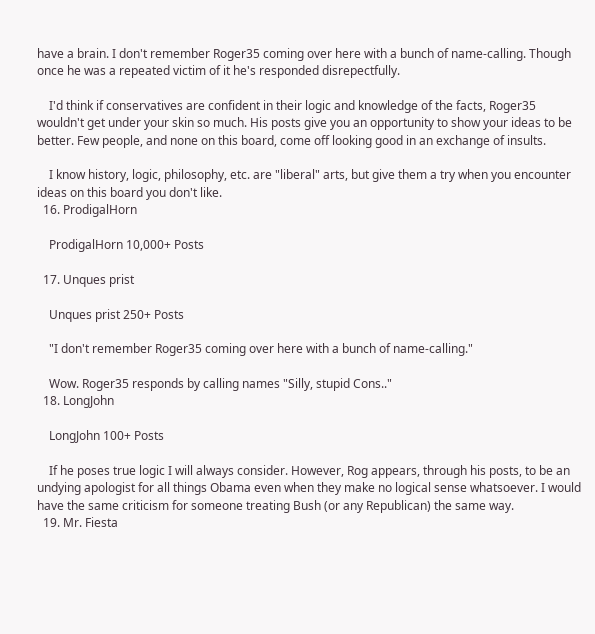have a brain. I don't remember Roger35 coming over here with a bunch of name-calling. Though once he was a repeated victim of it he's responded disrepectfully.

    I'd think if conservatives are confident in their logic and knowledge of the facts, Roger35 wouldn't get under your skin so much. His posts give you an opportunity to show your ideas to be better. Few people, and none on this board, come off looking good in an exchange of insults.

    I know history, logic, philosophy, etc. are "liberal" arts, but give them a try when you encounter ideas on this board you don't like.
  16. ProdigalHorn

    ProdigalHorn 10,000+ Posts

  17. Unques prist

    Unques prist 250+ Posts

    "I don't remember Roger35 coming over here with a bunch of name-calling."

    Wow. Roger35 responds by calling names "Silly, stupid Cons.."
  18. LongJohn

    LongJohn 100+ Posts

    If he poses true logic I will always consider. However, Rog appears, through his posts, to be an undying apologist for all things Obama even when they make no logical sense whatsoever. I would have the same criticism for someone treating Bush (or any Republican) the same way.
  19. Mr. Fiesta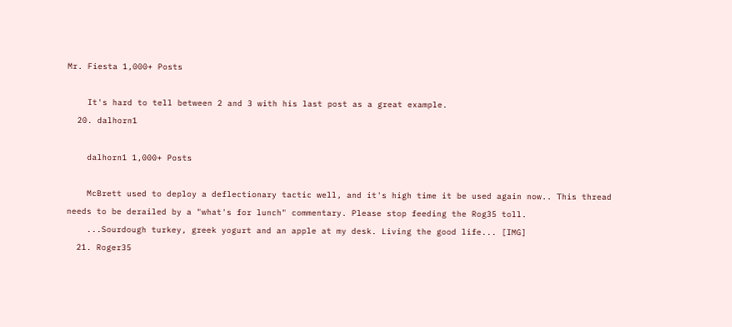Mr. Fiesta 1,000+ Posts

    It's hard to tell between 2 and 3 with his last post as a great example.
  20. dalhorn1

    dalhorn1 1,000+ Posts

    McBrett used to deploy a deflectionary tactic well, and it's high time it be used again now.. This thread needs to be derailed by a "what's for lunch" commentary. Please stop feeding the Rog35 toll.
    ...Sourdough turkey, greek yogurt and an apple at my desk. Living the good life... [IMG]
  21. Roger35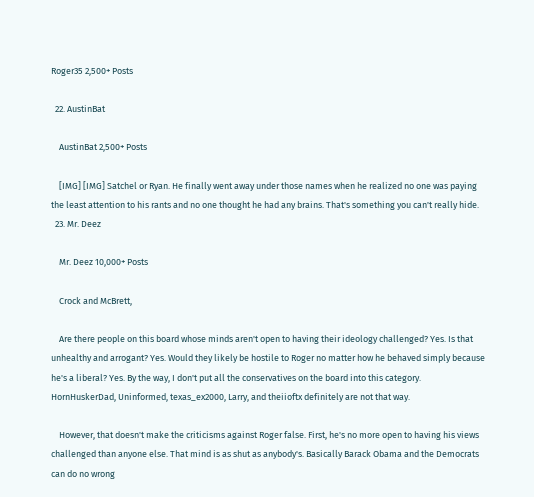Roger35 2,500+ Posts

  22. AustinBat

    AustinBat 2,500+ Posts

    [IMG] [IMG] Satchel or Ryan. He finally went away under those names when he realized no one was paying the least attention to his rants and no one thought he had any brains. That's something you can't really hide.
  23. Mr. Deez

    Mr. Deez 10,000+ Posts

    Crock and McBrett,

    Are there people on this board whose minds aren't open to having their ideology challenged? Yes. Is that unhealthy and arrogant? Yes. Would they likely be hostile to Roger no matter how he behaved simply because he's a liberal? Yes. By the way, I don't put all the conservatives on the board into this category. HornHuskerDad, Uninformed, texas_ex2000, Larry, and theiioftx definitely are not that way.

    However, that doesn't make the criticisms against Roger false. First, he's no more open to having his views challenged than anyone else. That mind is as shut as anybody's. Basically Barack Obama and the Democrats can do no wrong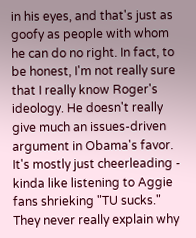in his eyes, and that's just as goofy as people with whom he can do no right. In fact, to be honest, I'm not really sure that I really know Roger's ideology. He doesn't really give much an issues-driven argument in Obama's favor. It's mostly just cheerleading - kinda like listening to Aggie fans shrieking "TU sucks." They never really explain why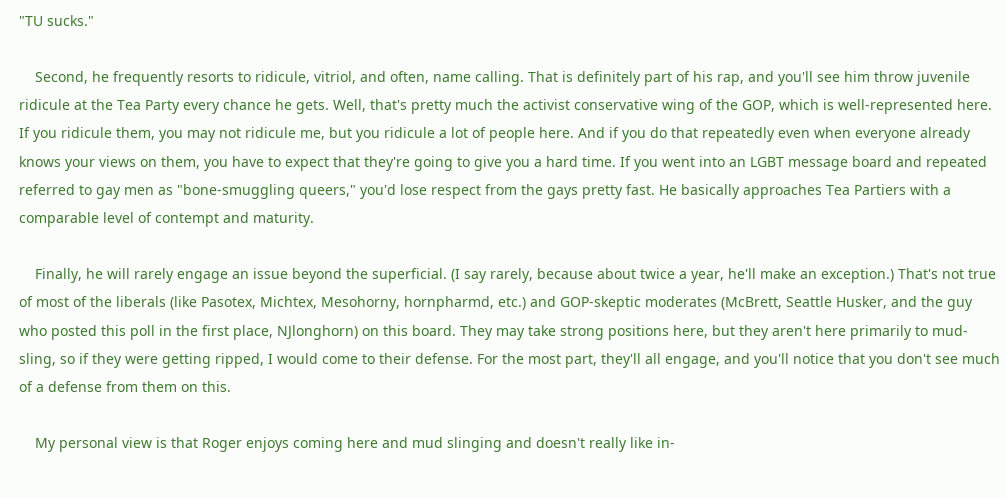"TU sucks."

    Second, he frequently resorts to ridicule, vitriol, and often, name calling. That is definitely part of his rap, and you'll see him throw juvenile ridicule at the Tea Party every chance he gets. Well, that's pretty much the activist conservative wing of the GOP, which is well-represented here. If you ridicule them, you may not ridicule me, but you ridicule a lot of people here. And if you do that repeatedly even when everyone already knows your views on them, you have to expect that they're going to give you a hard time. If you went into an LGBT message board and repeated referred to gay men as "bone-smuggling queers," you'd lose respect from the gays pretty fast. He basically approaches Tea Partiers with a comparable level of contempt and maturity.

    Finally, he will rarely engage an issue beyond the superficial. (I say rarely, because about twice a year, he'll make an exception.) That's not true of most of the liberals (like Pasotex, Michtex, Mesohorny, hornpharmd, etc.) and GOP-skeptic moderates (McBrett, Seattle Husker, and the guy who posted this poll in the first place, NJlonghorn) on this board. They may take strong positions here, but they aren't here primarily to mud-sling, so if they were getting ripped, I would come to their defense. For the most part, they'll all engage, and you'll notice that you don't see much of a defense from them on this.

    My personal view is that Roger enjoys coming here and mud slinging and doesn't really like in-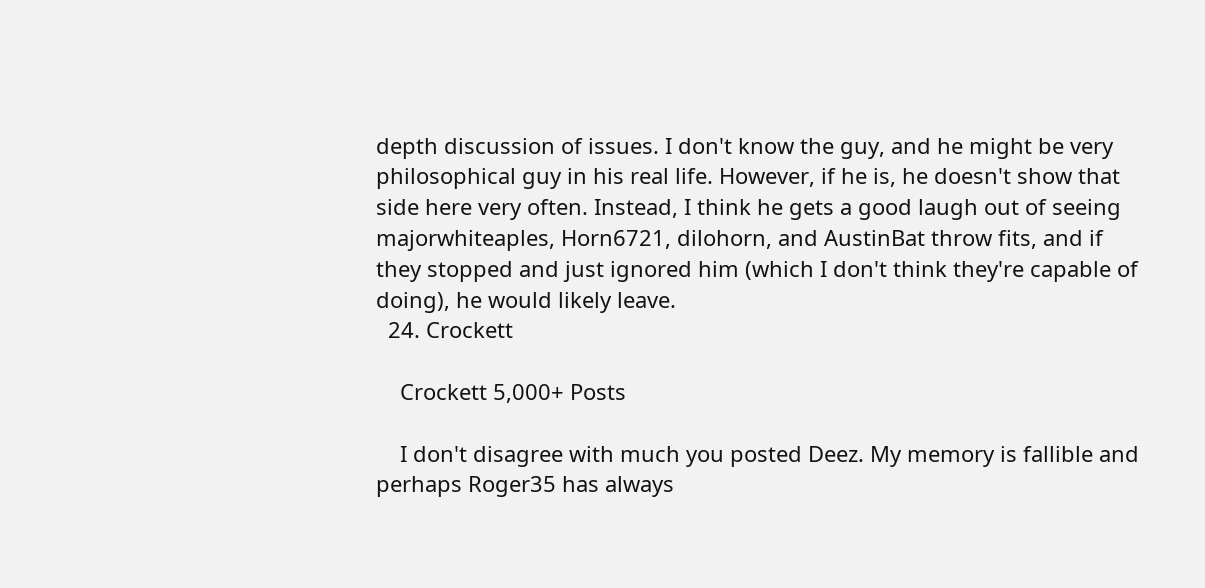depth discussion of issues. I don't know the guy, and he might be very philosophical guy in his real life. However, if he is, he doesn't show that side here very often. Instead, I think he gets a good laugh out of seeing majorwhiteaples, Horn6721, dilohorn, and AustinBat throw fits, and if they stopped and just ignored him (which I don't think they're capable of doing), he would likely leave.
  24. Crockett

    Crockett 5,000+ Posts

    I don't disagree with much you posted Deez. My memory is fallible and perhaps Roger35 has always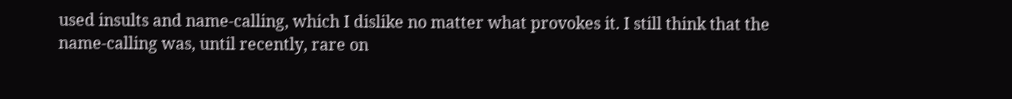used insults and name-calling, which I dislike no matter what provokes it. I still think that the name-calling was, until recently, rare on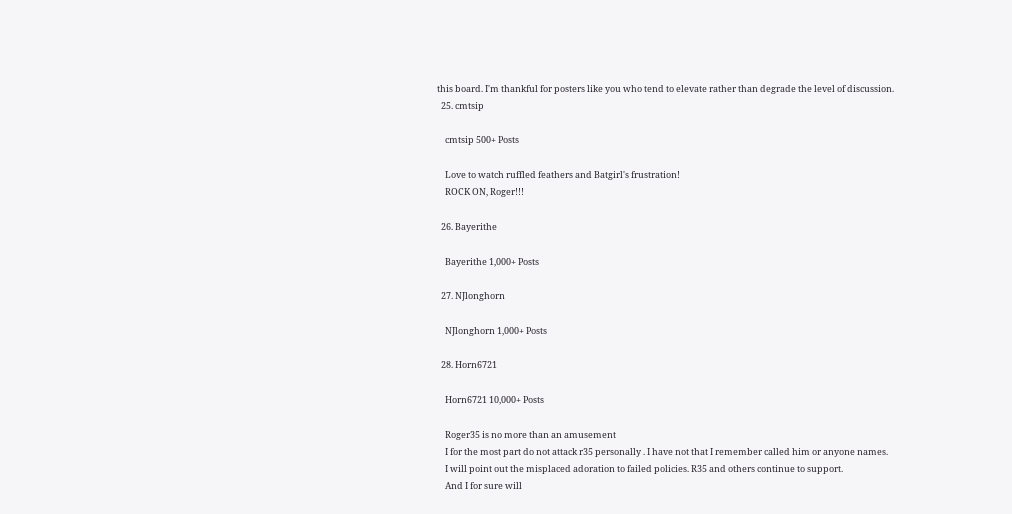this board. I'm thankful for posters like you who tend to elevate rather than degrade the level of discussion.
  25. cmtsip

    cmtsip 500+ Posts

    Love to watch ruffled feathers and Batgirl's frustration!
    ROCK ON, Roger!!!

  26. Bayerithe

    Bayerithe 1,000+ Posts

  27. NJlonghorn

    NJlonghorn 1,000+ Posts

  28. Horn6721

    Horn6721 10,000+ Posts

    Roger35 is no more than an amusement
    I for the most part do not attack r35 personally . I have not that I remember called him or anyone names.
    I will point out the misplaced adoration to failed policies. R35 and others continue to support.
    And I for sure will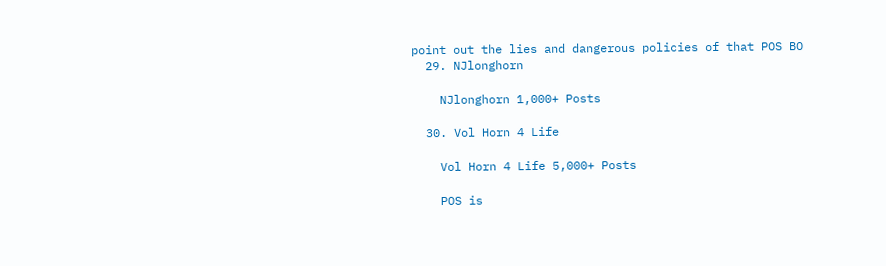point out the lies and dangerous policies of that POS BO
  29. NJlonghorn

    NJlonghorn 1,000+ Posts

  30. Vol Horn 4 Life

    Vol Horn 4 Life 5,000+ Posts

    POS is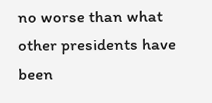no worse than what other presidents have been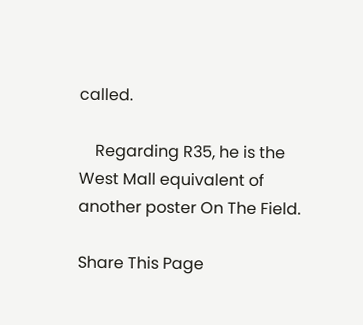called.

    Regarding R35, he is the West Mall equivalent of another poster On The Field.

Share This Page